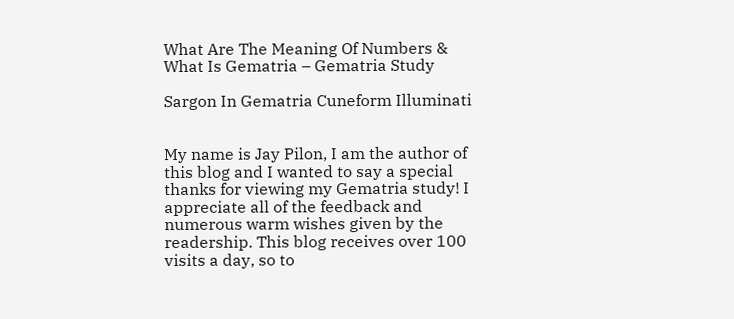What Are The Meaning Of Numbers & What Is Gematria – Gematria Study

Sargon In Gematria Cuneform Illuminati


My name is Jay Pilon, I am the author of this blog and I wanted to say a special thanks for viewing my Gematria study! I appreciate all of the feedback and numerous warm wishes given by the readership. This blog receives over 100 visits a day, so to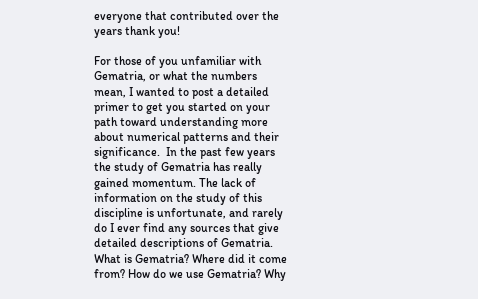everyone that contributed over the years thank you!

For those of you unfamiliar with Gematria, or what the numbers mean, I wanted to post a detailed primer to get you started on your path toward understanding more about numerical patterns and their significance.  In the past few years the study of Gematria has really gained momentum. The lack of information on the study of this discipline is unfortunate, and rarely do I ever find any sources that give detailed descriptions of Gematria. What is Gematria? Where did it come from? How do we use Gematria? Why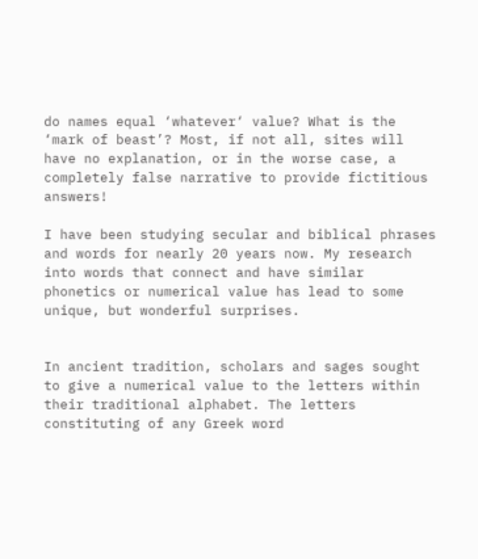do names equal ‘whatever‘ value? What is the ‘mark of beast’? Most, if not all, sites will have no explanation, or in the worse case, a completely false narrative to provide fictitious answers!

I have been studying secular and biblical phrases and words for nearly 20 years now. My research into words that connect and have similar phonetics or numerical value has lead to some unique, but wonderful surprises.


In ancient tradition, scholars and sages sought to give a numerical value to the letters within their traditional alphabet. The letters constituting of any Greek word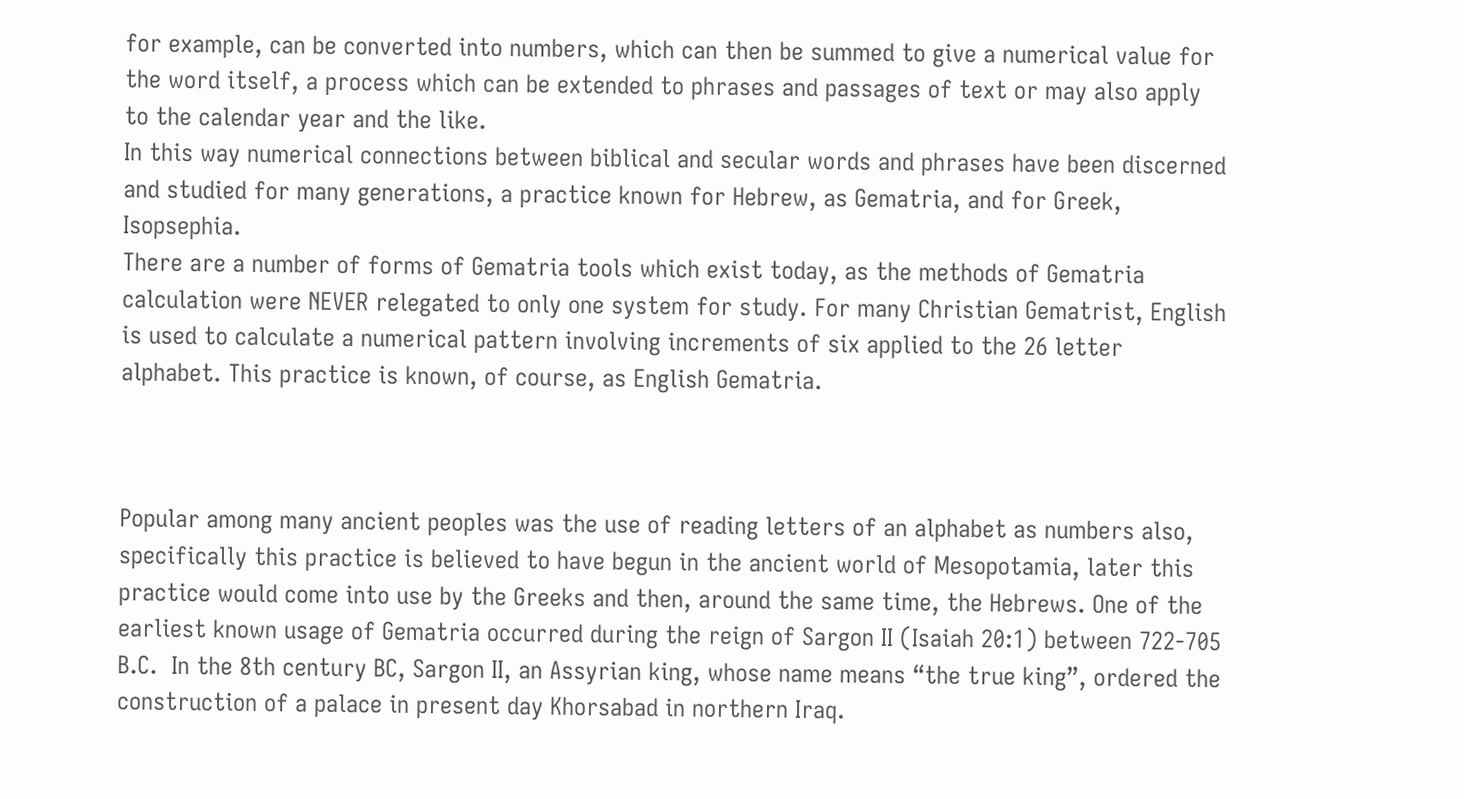for example, can be converted into numbers, which can then be summed to give a numerical value for the word itself, a process which can be extended to phrases and passages of text or may also apply to the calendar year and the like.
In this way numerical connections between biblical and secular words and phrases have been discerned and studied for many generations, a practice known for Hebrew, as Gematria, and for Greek, Isopsephia.
There are a number of forms of Gematria tools which exist today, as the methods of Gematria calculation were NEVER relegated to only one system for study. For many Christian Gematrist, English is used to calculate a numerical pattern involving increments of six applied to the 26 letter alphabet. This practice is known, of course, as English Gematria.



Popular among many ancient peoples was the use of reading letters of an alphabet as numbers also, specifically this practice is believed to have begun in the ancient world of Mesopotamia, later this practice would come into use by the Greeks and then, around the same time, the Hebrews. One of the earliest known usage of Gematria occurred during the reign of Sargon II (Isaiah 20:1) between 722-705 B.C.  In the 8th century BC, Sargon II, an Assyrian king, whose name means “the true king”, ordered the construction of a palace in present day Khorsabad in northern Iraq.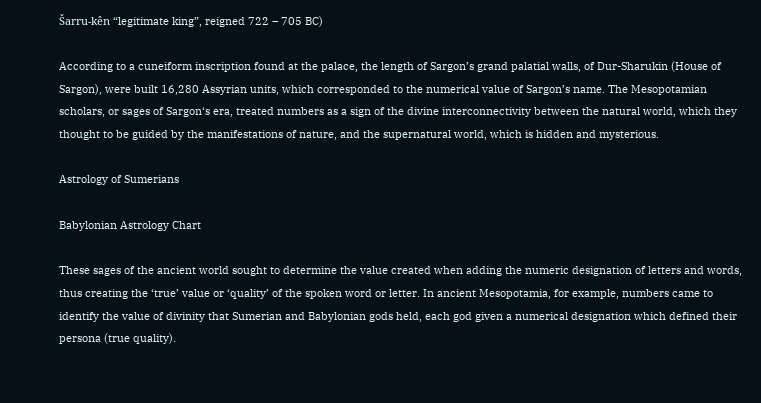Šarru-kên “legitimate king”, reigned 722 – 705 BC)

According to a cuneiform inscription found at the palace, the length of Sargon’s grand palatial walls, of Dur-Sharukin (House of Sargon), were built 16,280 Assyrian units, which corresponded to the numerical value of Sargon’s name. The Mesopotamian scholars, or sages of Sargon‘s era, treated numbers as a sign of the divine interconnectivity between the natural world, which they thought to be guided by the manifestations of nature, and the supernatural world, which is hidden and mysterious.

Astrology of Sumerians

Babylonian Astrology Chart

These sages of the ancient world sought to determine the value created when adding the numeric designation of letters and words, thus creating the ‘true’ value or ‘quality’ of the spoken word or letter. In ancient Mesopotamia, for example, numbers came to identify the value of divinity that Sumerian and Babylonian gods held, each god given a numerical designation which defined their persona (true quality).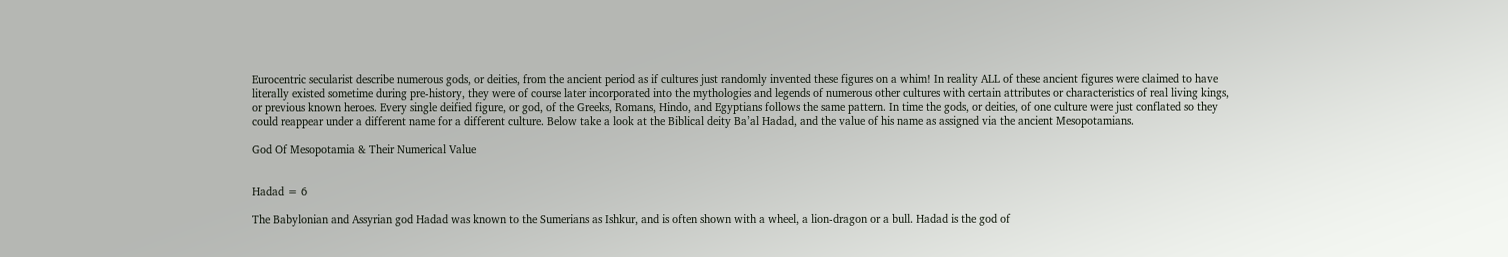Eurocentric secularist describe numerous gods, or deities, from the ancient period as if cultures just randomly invented these figures on a whim! In reality ALL of these ancient figures were claimed to have literally existed sometime during pre-history, they were of course later incorporated into the mythologies and legends of numerous other cultures with certain attributes or characteristics of real living kings, or previous known heroes. Every single deified figure, or god, of the Greeks, Romans, Hindo, and Egyptians follows the same pattern. In time the gods, or deities, of one culture were just conflated so they could reappear under a different name for a different culture. Below take a look at the Biblical deity Ba’al Hadad, and the value of his name as assigned via the ancient Mesopotamians.

God Of Mesopotamia & Their Numerical Value


Hadad = 6

The Babylonian and Assyrian god Hadad was known to the Sumerians as Ishkur, and is often shown with a wheel, a lion-dragon or a bull. Hadad is the god of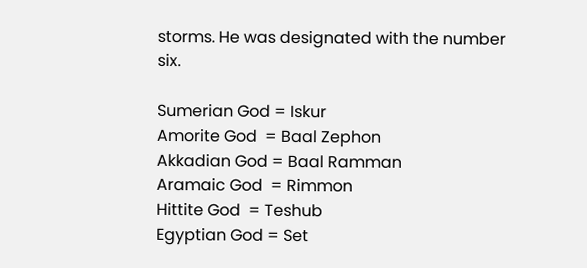storms. He was designated with the number six.

Sumerian God = Iskur
Amorite God  = Baal Zephon
Akkadian God = Baal Ramman
Aramaic God  = Rimmon
Hittite God  = Teshub
Egyptian God = Set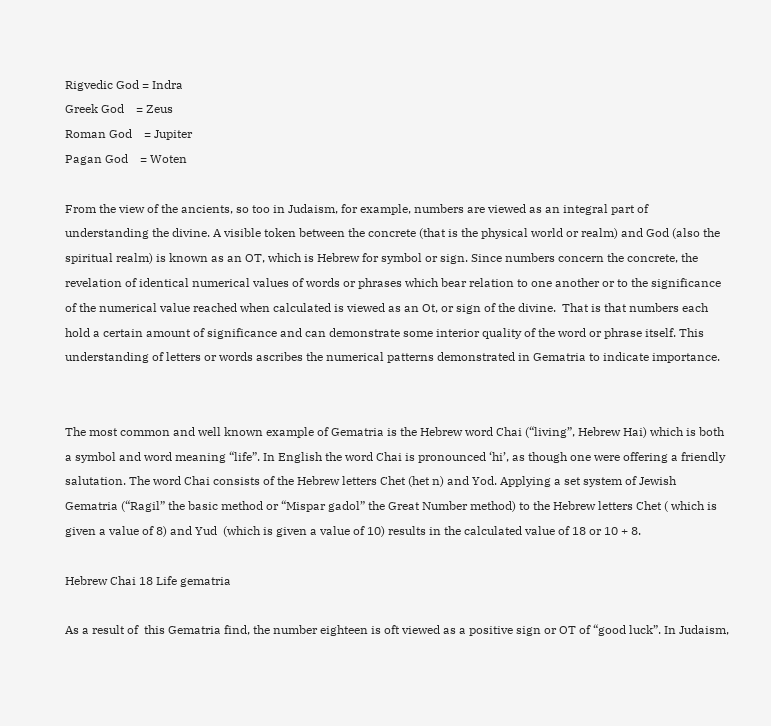Rigvedic God = Indra
Greek God    = Zeus
Roman God    = Jupiter
Pagan God    = Woten

From the view of the ancients, so too in Judaism, for example, numbers are viewed as an integral part of understanding the divine. A visible token between the concrete (that is the physical world or realm) and God (also the spiritual realm) is known as an OT, which is Hebrew for symbol or sign. Since numbers concern the concrete, the revelation of identical numerical values of words or phrases which bear relation to one another or to the significance of the numerical value reached when calculated is viewed as an Ot, or sign of the divine.  That is that numbers each hold a certain amount of significance and can demonstrate some interior quality of the word or phrase itself. This understanding of letters or words ascribes the numerical patterns demonstrated in Gematria to indicate importance.


The most common and well known example of Gematria is the Hebrew word Chai (“living”, Hebrew Hai) which is both a symbol and word meaning “life”. In English the word Chai is pronounced ‘hi’, as though one were offering a friendly salutation. The word Chai consists of the Hebrew letters Chet (het n) and Yod. Applying a set system of Jewish Gematria (“Ragil” the basic method or “Mispar gadol” the Great Number method) to the Hebrew letters Chet ( which is given a value of 8) and Yud  (which is given a value of 10) results in the calculated value of 18 or 10 + 8.

Hebrew Chai 18 Life gematria

As a result of  this Gematria find, the number eighteen is oft viewed as a positive sign or OT of “good luck”. In Judaism,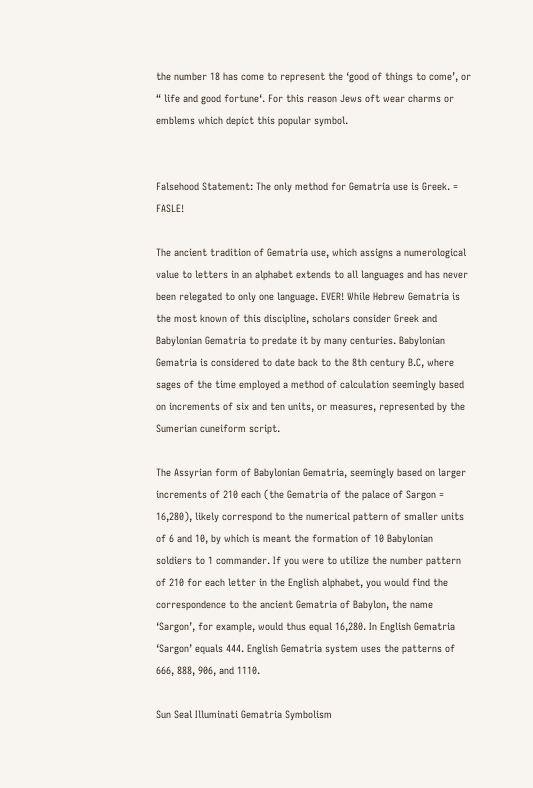the number 18 has come to represent the ‘good of things to come’, or “ life and good fortune‘. For this reason Jews oft wear charms or emblems which depict this popular symbol.


Falsehood Statement: The only method for Gematria use is Greek. = FASLE!

The ancient tradition of Gematria use, which assigns a numerological value to letters in an alphabet extends to all languages and has never been relegated to only one language. EVER! While Hebrew Gematria is the most known of this discipline, scholars consider Greek and Babylonian Gematria to predate it by many centuries. Babylonian Gematria is considered to date back to the 8th century B.C, where sages of the time employed a method of calculation seemingly based on increments of six and ten units, or measures, represented by the Sumerian cuneiform script.

The Assyrian form of Babylonian Gematria, seemingly based on larger increments of 210 each (the Gematria of the palace of Sargon = 16,280), likely correspond to the numerical pattern of smaller units of 6 and 10, by which is meant the formation of 10 Babylonian soldiers to 1 commander. If you were to utilize the number pattern of 210 for each letter in the English alphabet, you would find the correspondence to the ancient Gematria of Babylon, the name ‘Sargon’, for example, would thus equal 16,280. In English Gematria ‘Sargon’ equals 444. English Gematria system uses the patterns of 666, 888, 906, and 1110.

Sun Seal Illuminati Gematria Symbolism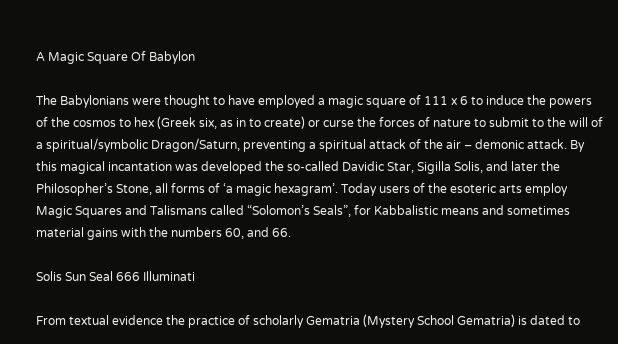A Magic Square Of Babylon

The Babylonians were thought to have employed a magic square of 111 x 6 to induce the powers of the cosmos to hex (Greek six, as in to create) or curse the forces of nature to submit to the will of a spiritual/symbolic Dragon/Saturn, preventing a spiritual attack of the air – demonic attack. By this magical incantation was developed the so-called Davidic Star, Sigilla Solis, and later the Philosopher’s Stone, all forms of ‘a magic hexagram’. Today users of the esoteric arts employ Magic Squares and Talismans called “Solomon’s Seals”, for Kabbalistic means and sometimes material gains with the numbers 60, and 66.

Solis Sun Seal 666 Illuminati

From textual evidence the practice of scholarly Gematria (Mystery School Gematria) is dated to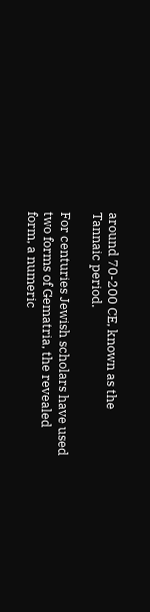around 70-200 CE, known as the Tannaic period.

For centuries Jewish scholars have used two forms of Gematria, the revealed form, a numeric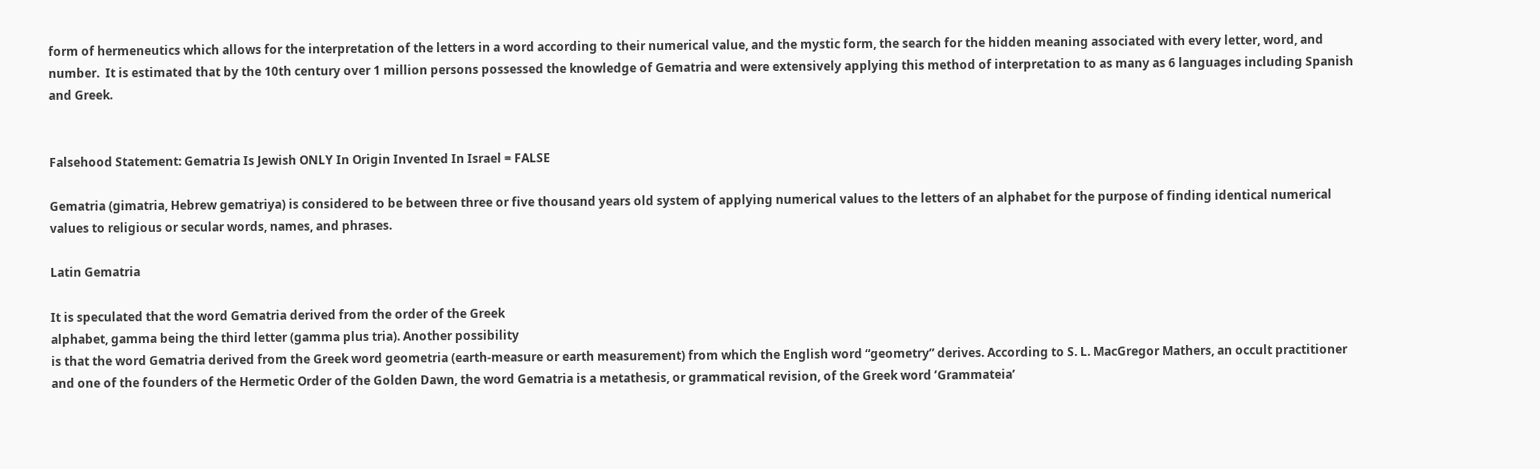form of hermeneutics which allows for the interpretation of the letters in a word according to their numerical value, and the mystic form, the search for the hidden meaning associated with every letter, word, and number.  It is estimated that by the 10th century over 1 million persons possessed the knowledge of Gematria and were extensively applying this method of interpretation to as many as 6 languages including Spanish and Greek.


Falsehood Statement: Gematria Is Jewish ONLY In Origin Invented In Israel = FALSE

Gematria (gimatria, Hebrew gematriya) is considered to be between three or five thousand years old system of applying numerical values to the letters of an alphabet for the purpose of finding identical numerical values to religious or secular words, names, and phrases.

Latin Gematria

It is speculated that the word Gematria derived from the order of the Greek
alphabet, gamma being the third letter (gamma plus tria). Another possibility
is that the word Gematria derived from the Greek word geometria (earth-measure or earth measurement) from which the English word “geometry” derives. According to S. L. MacGregor Mathers, an occult practitioner and one of the founders of the Hermetic Order of the Golden Dawn, the word Gematria is a metathesis, or grammatical revision, of the Greek word ’Grammateia’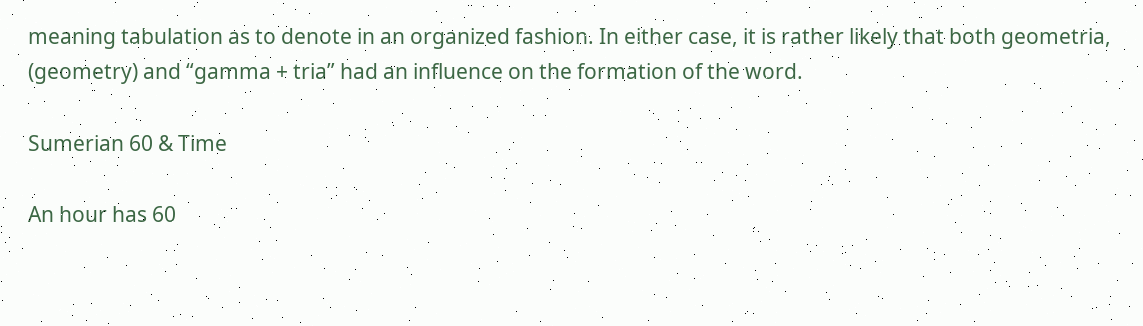meaning tabulation as to denote in an organized fashion. In either case, it is rather likely that both geometria, (geometry) and “gamma + tria” had an influence on the formation of the word.

Sumerian 60 & Time

An hour has 60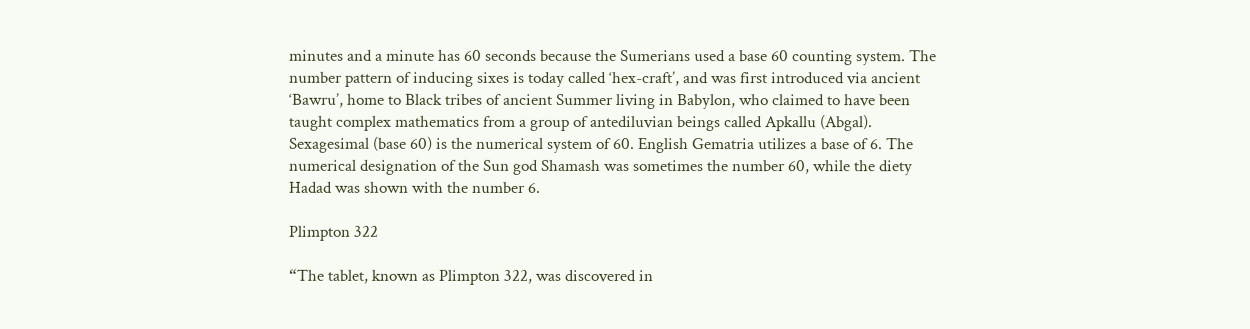minutes and a minute has 60 seconds because the Sumerians used a base 60 counting system. The number pattern of inducing sixes is today called ‘hex-craft’, and was first introduced via ancient ‘Bawru’, home to Black tribes of ancient Summer living in Babylon, who claimed to have been taught complex mathematics from a group of antediluvian beings called Apkallu (Abgal). Sexagesimal (base 60) is the numerical system of 60. English Gematria utilizes a base of 6. The numerical designation of the Sun god Shamash was sometimes the number 60, while the diety Hadad was shown with the number 6.

Plimpton 322

“The tablet, known as Plimpton 322, was discovered in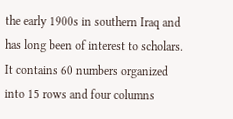the early 1900s in southern Iraq and has long been of interest to scholars. It contains 60 numbers organized into 15 rows and four columns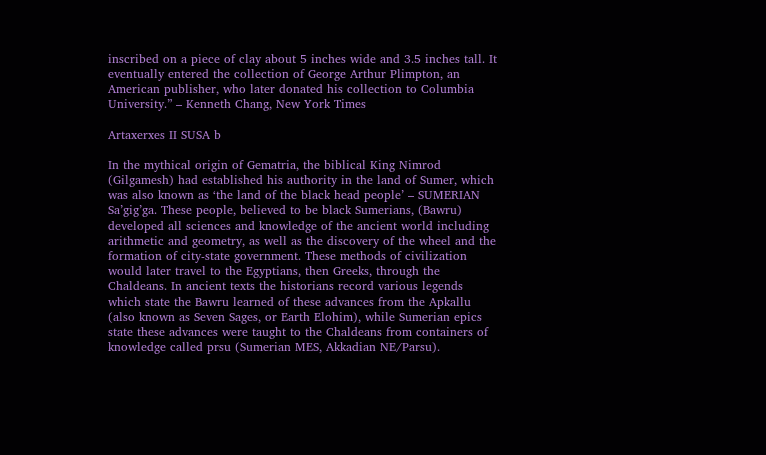inscribed on a piece of clay about 5 inches wide and 3.5 inches tall. It eventually entered the collection of George Arthur Plimpton, an American publisher, who later donated his collection to Columbia University.” – Kenneth Chang, New York Times

Artaxerxes II SUSA b

In the mythical origin of Gematria, the biblical King Nimrod (Gilgamesh) had established his authority in the land of Sumer, which was also known as ‘the land of the black head people’ – SUMERIAN Sa’gig’ga. These people, believed to be black Sumerians, (Bawru) developed all sciences and knowledge of the ancient world including arithmetic and geometry, as well as the discovery of the wheel and the formation of city-state government. These methods of civilization would later travel to the Egyptians, then Greeks, through the Chaldeans. In ancient texts the historians record various legends which state the Bawru learned of these advances from the Apkallu (also known as Seven Sages, or Earth Elohim), while Sumerian epics state these advances were taught to the Chaldeans from containers of knowledge called prsu (Sumerian MES, Akkadian NE/Parsu).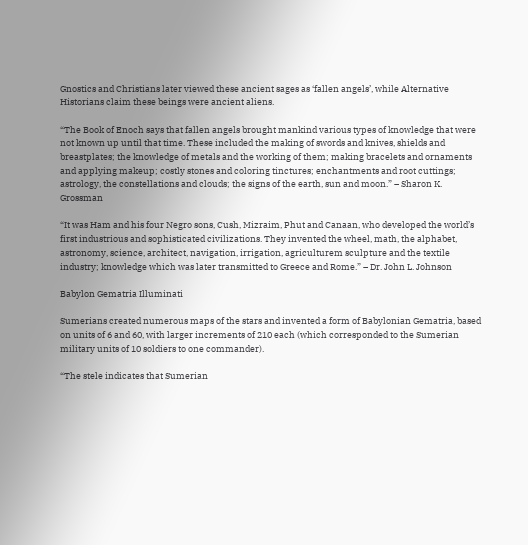Gnostics and Christians later viewed these ancient sages as ‘fallen angels’, while Alternative Historians claim these beings were ancient aliens.

“The Book of Enoch says that fallen angels brought mankind various types of knowledge that were not known up until that time. These included the making of swords and knives, shields and breastplates; the knowledge of metals and the working of them; making bracelets and ornaments and applying makeup; costly stones and coloring tinctures; enchantments and root cuttings; astrology, the constellations and clouds; the signs of the earth, sun and moon.” – Sharon K. Grossman

“It was Ham and his four Negro sons, Cush, Mizraim, Phut and Canaan, who developed the world’s first industrious and sophisticated civilizations. They invented the wheel, math, the alphabet, astronomy, science, architect, navigation, irrigation, agriculturem sculpture and the textile industry; knowledge which was later transmitted to Greece and Rome.” – Dr. John L. Johnson

Babylon Gematria Illuminati

Sumerians created numerous maps of the stars and invented a form of Babylonian Gematria, based on units of 6 and 60, with larger increments of 210 each (which corresponded to the Sumerian military units of 10 soldiers to one commander).

“The stele indicates that Sumerian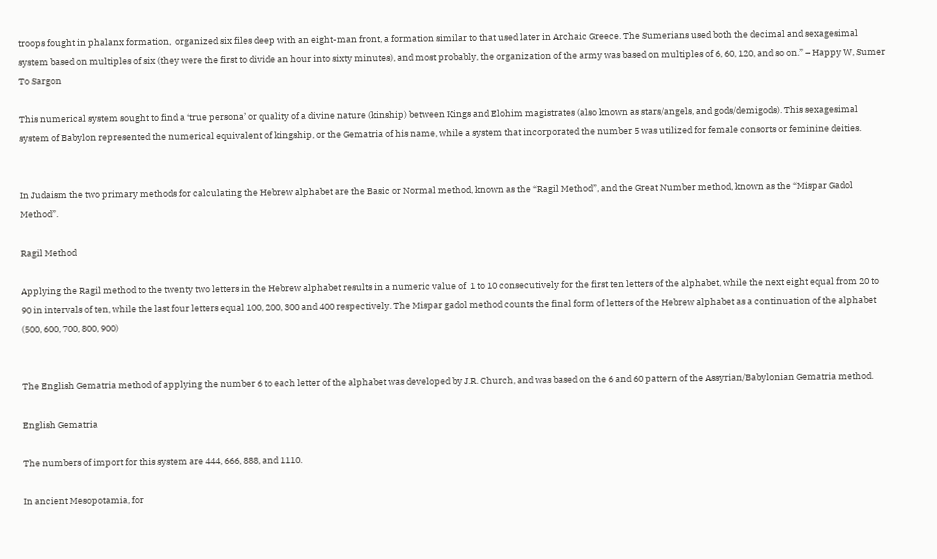troops fought in phalanx formation,  organized six files deep with an eight-man front, a formation similar to that used later in Archaic Greece. The Sumerians used both the decimal and sexagesimal system based on multiples of six (they were the first to divide an hour into sixty minutes), and most probably, the organization of the army was based on multiples of 6, 60, 120, and so on.” – Happy W, Sumer To Sargon

This numerical system sought to find a ‘true persona’ or quality of a divine nature (kinship) between Kings and Elohim magistrates (also known as stars/angels, and gods/demigods). This sexagesimal system of Babylon represented the numerical equivalent of kingship, or the Gematria of his name, while a system that incorporated the number 5 was utilized for female consorts or feminine deities.


In Judaism the two primary methods for calculating the Hebrew alphabet are the Basic or Normal method, known as the “Ragil Method”, and the Great Number method, known as the “Mispar Gadol Method”.

Ragil Method

Applying the Ragil method to the twenty two letters in the Hebrew alphabet results in a numeric value of  1 to 10 consecutively for the first ten letters of the alphabet, while the next eight equal from 20 to 90 in intervals of ten, while the last four letters equal 100, 200, 300 and 400 respectively. The Mispar gadol method counts the final form of letters of the Hebrew alphabet as a continuation of the alphabet (500, 600, 700, 800, 900)


The English Gematria method of applying the number 6 to each letter of the alphabet was developed by J.R. Church, and was based on the 6 and 60 pattern of the Assyrian/Babylonian Gematria method.

English Gematria

The numbers of import for this system are 444, 666, 888, and 1110.

In ancient Mesopotamia, for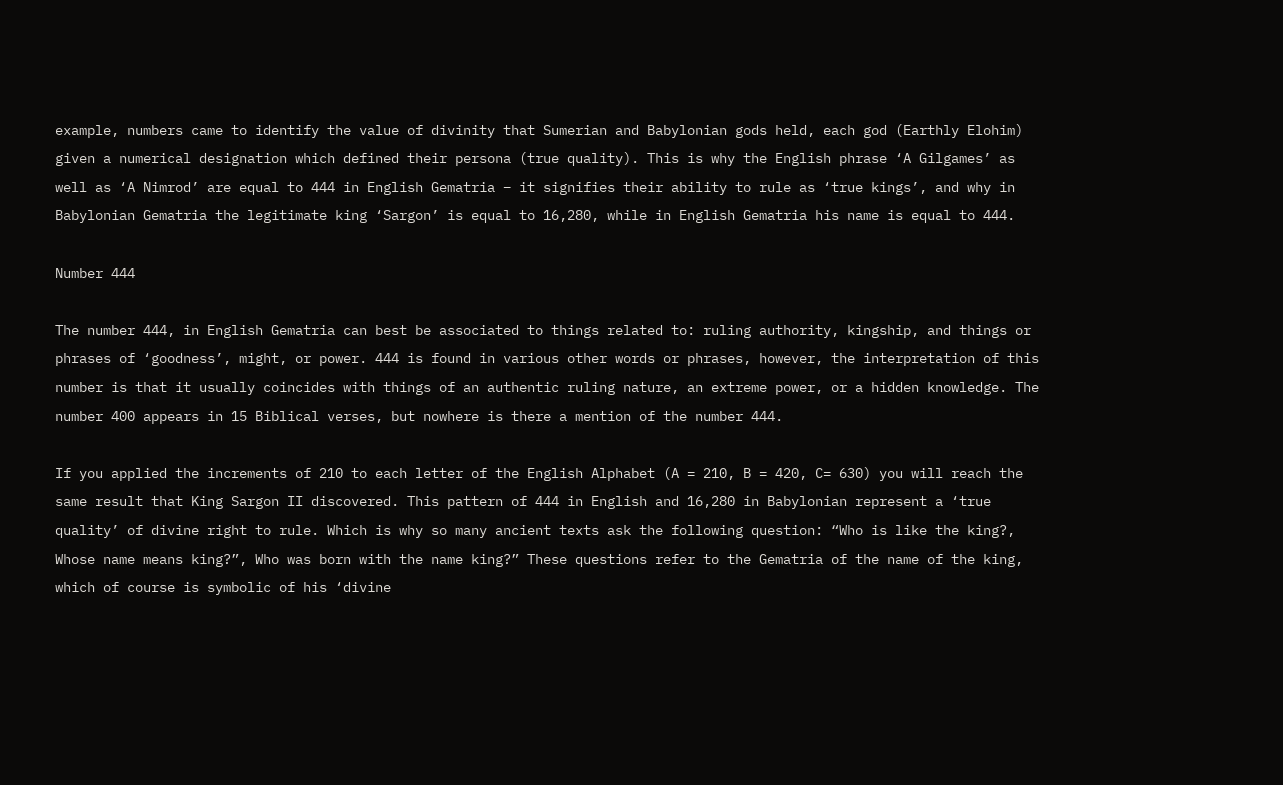example, numbers came to identify the value of divinity that Sumerian and Babylonian gods held, each god (Earthly Elohim) given a numerical designation which defined their persona (true quality). This is why the English phrase ‘A Gilgames’ as well as ‘A Nimrod’ are equal to 444 in English Gematria – it signifies their ability to rule as ‘true kings’, and why in Babylonian Gematria the legitimate king ‘Sargon’ is equal to 16,280, while in English Gematria his name is equal to 444.

Number 444

The number 444, in English Gematria can best be associated to things related to: ruling authority, kingship, and things or phrases of ‘goodness’, might, or power. 444 is found in various other words or phrases, however, the interpretation of this number is that it usually coincides with things of an authentic ruling nature, an extreme power, or a hidden knowledge. The number 400 appears in 15 Biblical verses, but nowhere is there a mention of the number 444.

If you applied the increments of 210 to each letter of the English Alphabet (A = 210, B = 420, C= 630) you will reach the same result that King Sargon II discovered. This pattern of 444 in English and 16,280 in Babylonian represent a ‘true quality’ of divine right to rule. Which is why so many ancient texts ask the following question: “Who is like the king?, Whose name means king?”, Who was born with the name king?” These questions refer to the Gematria of the name of the king, which of course is symbolic of his ‘divine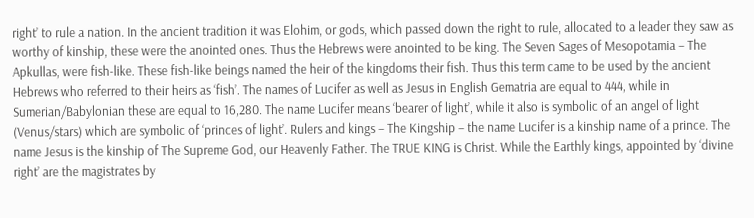right’ to rule a nation. In the ancient tradition it was Elohim, or gods, which passed down the right to rule, allocated to a leader they saw as worthy of kinship, these were the anointed ones. Thus the Hebrews were anointed to be king. The Seven Sages of Mesopotamia – The Apkullas, were fish-like. These fish-like beings named the heir of the kingdoms their fish. Thus this term came to be used by the ancient Hebrews who referred to their heirs as ‘fish’. The names of Lucifer as well as Jesus in English Gematria are equal to 444, while in Sumerian/Babylonian these are equal to 16,280. The name Lucifer means ‘bearer of light’, while it also is symbolic of an angel of light (Venus/stars) which are symbolic of ‘princes of light’. Rulers and kings – The Kingship – the name Lucifer is a kinship name of a prince. The name Jesus is the kinship of The Supreme God, our Heavenly Father. The TRUE KING is Christ. While the Earthly kings, appointed by ‘divine right’ are the magistrates by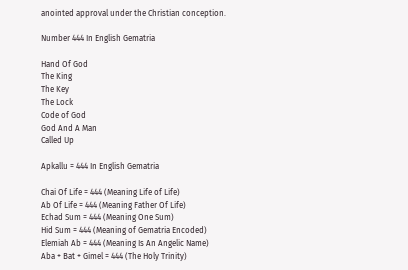anointed approval under the Christian conception.

Number 444 In English Gematria

Hand Of God
The King
The Key
The Lock
Code of God
God And A Man
Called Up

Apkallu = 444 In English Gematria

Chai Of Life = 444 (Meaning Life of Life)
Ab Of Life = 444 (Meaning Father Of Life)
Echad Sum = 444 (Meaning One Sum)
Hid Sum = 444 (Meaning of Gematria Encoded)
Elemiah Ab = 444 (Meaning Is An Angelic Name)
Aba + Bat + Gimel = 444 (The Holy Trinity)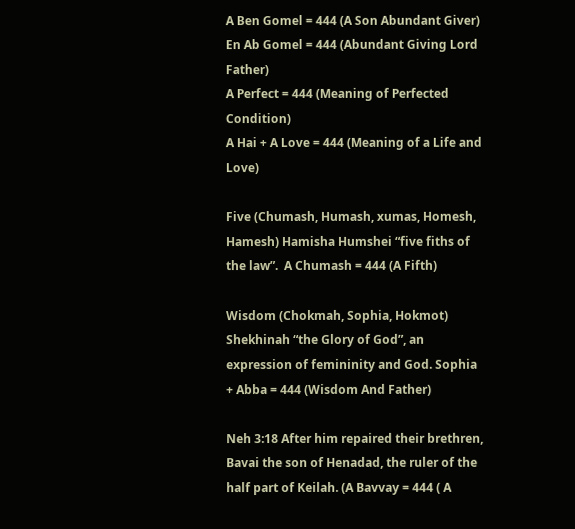A Ben Gomel = 444 (A Son Abundant Giver)
En Ab Gomel = 444 (Abundant Giving Lord Father)
A Perfect = 444 (Meaning of Perfected Condition)
A Hai + A Love = 444 (Meaning of a Life and Love)

Five (Chumash, Humash, xumas, Homesh, Hamesh) Hamisha Humshei “five fiths of the law”.  A Chumash = 444 (A Fifth)

Wisdom (Chokmah, Sophia, Hokmot) Shekhinah “the Glory of God”, an expression of femininity and God. Sophia + Abba = 444 (Wisdom And Father)

Neh 3:18 After him repaired their brethren, Bavai the son of Henadad, the ruler of the half part of Keilah. (A Bavvay = 444 ( A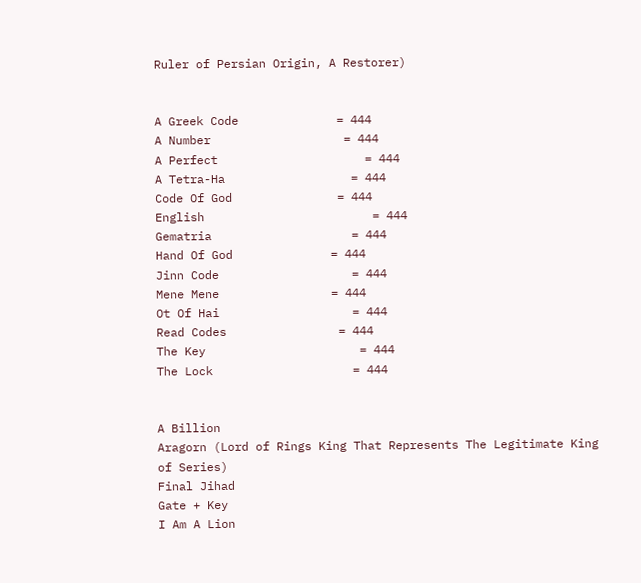Ruler of Persian Origin, A Restorer)


A Greek Code              = 444
A Number                   = 444
A Perfect                     = 444
A Tetra-Ha                  = 444
Code Of God               = 444
English                        = 444
Gematria                    = 444
Hand Of God              = 444
Jinn Code                   = 444
Mene Mene                = 444
Ot Of Hai                   = 444
Read Codes                = 444
The Key                      = 444
The Lock                    = 444


A Billion
Aragorn (Lord of Rings King That Represents The Legitimate King of Series)
Final Jihad
Gate + Key
I Am A Lion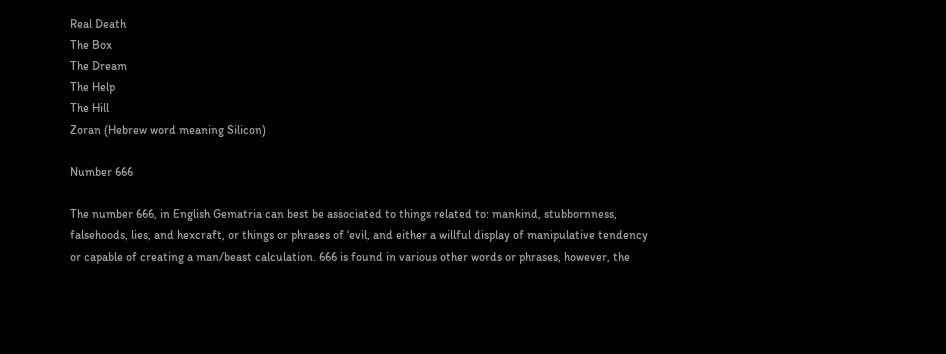Real Death
The Box
The Dream
The Help
The Hill
Zoran (Hebrew word meaning Silicon)

Number 666

The number 666, in English Gematria can best be associated to things related to: mankind, stubbornness, falsehoods, lies, and hexcraft, or things or phrases of ‘evil, and either a willful display of manipulative tendency or capable of creating a man/beast calculation. 666 is found in various other words or phrases, however, the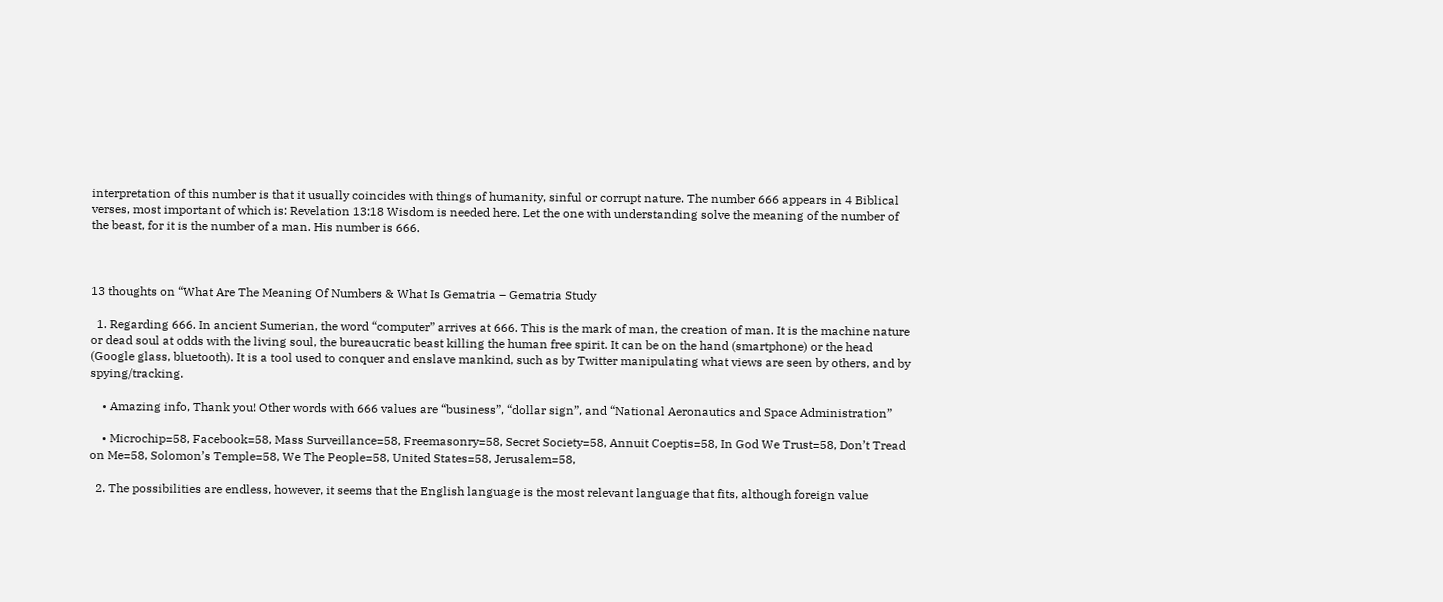interpretation of this number is that it usually coincides with things of humanity, sinful or corrupt nature. The number 666 appears in 4 Biblical verses, most important of which is: Revelation 13:18 Wisdom is needed here. Let the one with understanding solve the meaning of the number of the beast, for it is the number of a man. His number is 666.



13 thoughts on “What Are The Meaning Of Numbers & What Is Gematria – Gematria Study

  1. Regarding 666. In ancient Sumerian, the word “computer” arrives at 666. This is the mark of man, the creation of man. It is the machine nature or dead soul at odds with the living soul, the bureaucratic beast killing the human free spirit. It can be on the hand (smartphone) or the head (Google glass, bluetooth). It is a tool used to conquer and enslave mankind, such as by Twitter manipulating what views are seen by others, and by spying/tracking.

    • Amazing info, Thank you! Other words with 666 values are “business”, “dollar sign”, and “National Aeronautics and Space Administration”

    • Microchip=58, Facebook=58, Mass Surveillance=58, Freemasonry=58, Secret Society=58, Annuit Coeptis=58, In God We Trust=58, Don’t Tread on Me=58, Solomon’s Temple=58, We The People=58, United States=58, Jerusalem=58,

  2. The possibilities are endless, however, it seems that the English language is the most relevant language that fits, although foreign value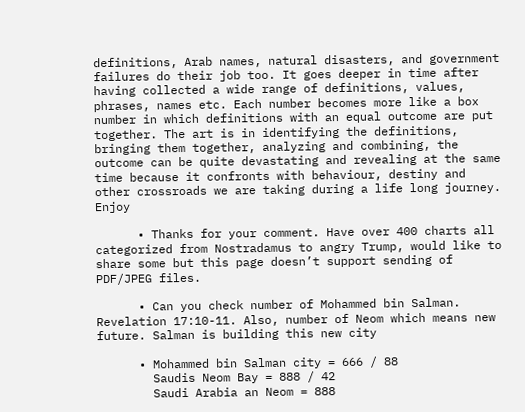definitions, Arab names, natural disasters, and government failures do their job too. It goes deeper in time after having collected a wide range of definitions, values, phrases, names etc. Each number becomes more like a box number in which definitions with an equal outcome are put together. The art is in identifying the definitions, bringing them together, analyzing and combining, the outcome can be quite devastating and revealing at the same time because it confronts with behaviour, destiny and other crossroads we are taking during a life long journey. Enjoy

      • Thanks for your comment. Have over 400 charts all categorized from Nostradamus to angry Trump, would like to share some but this page doesn’t support sending of PDF/JPEG files.

      • Can you check number of Mohammed bin Salman. Revelation 17:10-11. Also, number of Neom which means new future. Salman is building this new city

      • Mohammed bin Salman city = 666 / 88
        Saudis Neom Bay = 888 / 42
        Saudi Arabia an Neom = 888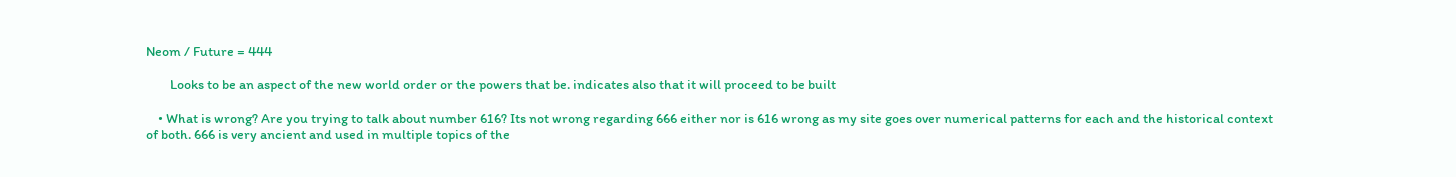Neom / Future = 444

        Looks to be an aspect of the new world order or the powers that be. indicates also that it will proceed to be built

    • What is wrong? Are you trying to talk about number 616? Its not wrong regarding 666 either nor is 616 wrong as my site goes over numerical patterns for each and the historical context of both. 666 is very ancient and used in multiple topics of the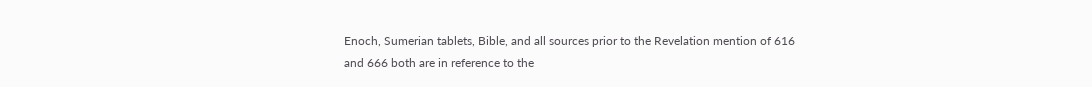Enoch, Sumerian tablets, Bible, and all sources prior to the Revelation mention of 616 and 666 both are in reference to the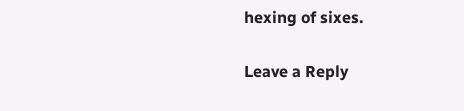hexing of sixes.

Leave a Reply